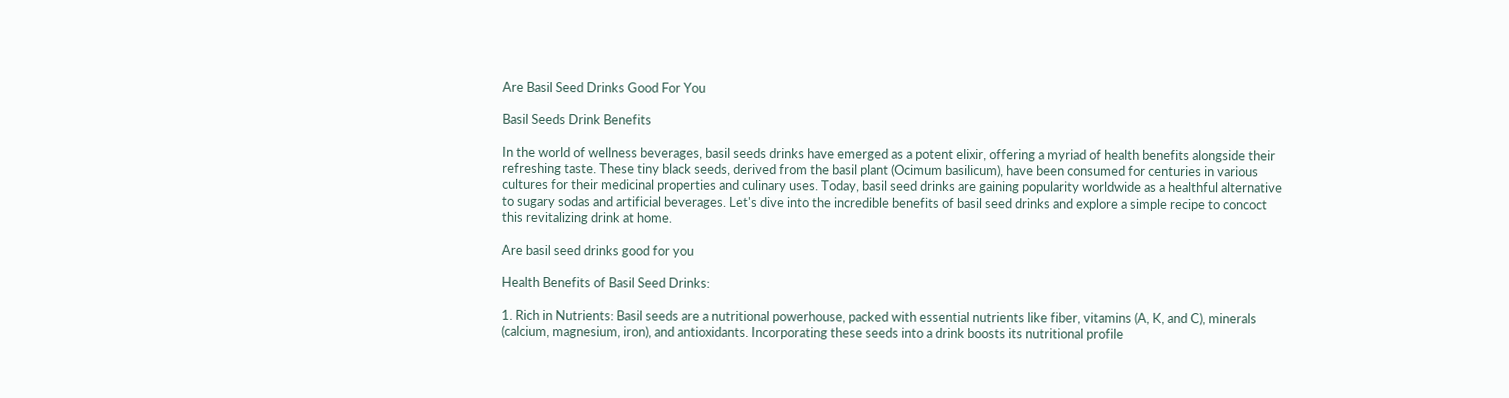Are Basil Seed Drinks Good For You

Basil Seeds Drink Benefits

In the world of wellness beverages, basil seeds drinks have emerged as a potent elixir, offering a myriad of health benefits alongside their refreshing taste. These tiny black seeds, derived from the basil plant (Ocimum basilicum), have been consumed for centuries in various cultures for their medicinal properties and culinary uses. Today, basil seed drinks are gaining popularity worldwide as a healthful alternative to sugary sodas and artificial beverages. Let's dive into the incredible benefits of basil seed drinks and explore a simple recipe to concoct this revitalizing drink at home.

Are basil seed drinks good for you

Health Benefits of Basil Seed Drinks:

1. Rich in Nutrients: Basil seeds are a nutritional powerhouse, packed with essential nutrients like fiber, vitamins (A, K, and C), minerals (calcium, magnesium, iron), and antioxidants. Incorporating these seeds into a drink boosts its nutritional profile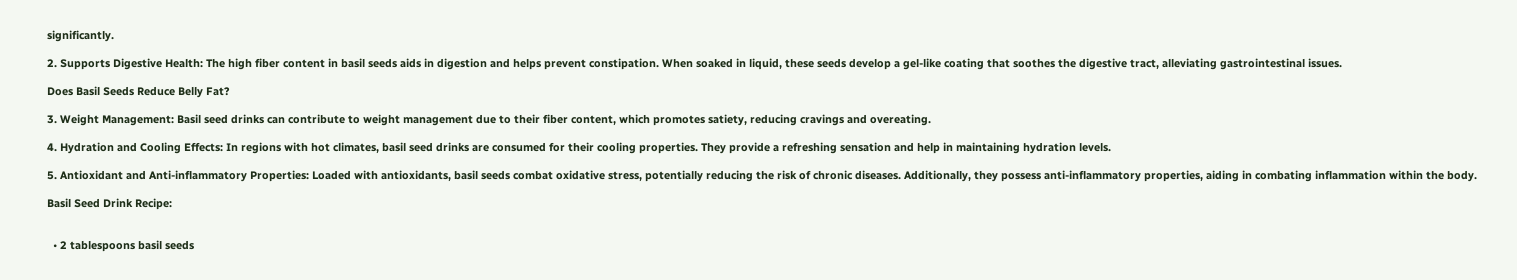significantly.

2. Supports Digestive Health: The high fiber content in basil seeds aids in digestion and helps prevent constipation. When soaked in liquid, these seeds develop a gel-like coating that soothes the digestive tract, alleviating gastrointestinal issues.

Does Basil Seeds Reduce Belly Fat?

3. Weight Management: Basil seed drinks can contribute to weight management due to their fiber content, which promotes satiety, reducing cravings and overeating.

4. Hydration and Cooling Effects: In regions with hot climates, basil seed drinks are consumed for their cooling properties. They provide a refreshing sensation and help in maintaining hydration levels.

5. Antioxidant and Anti-inflammatory Properties: Loaded with antioxidants, basil seeds combat oxidative stress, potentially reducing the risk of chronic diseases. Additionally, they possess anti-inflammatory properties, aiding in combating inflammation within the body.

Basil Seed Drink Recipe:


  • 2 tablespoons basil seeds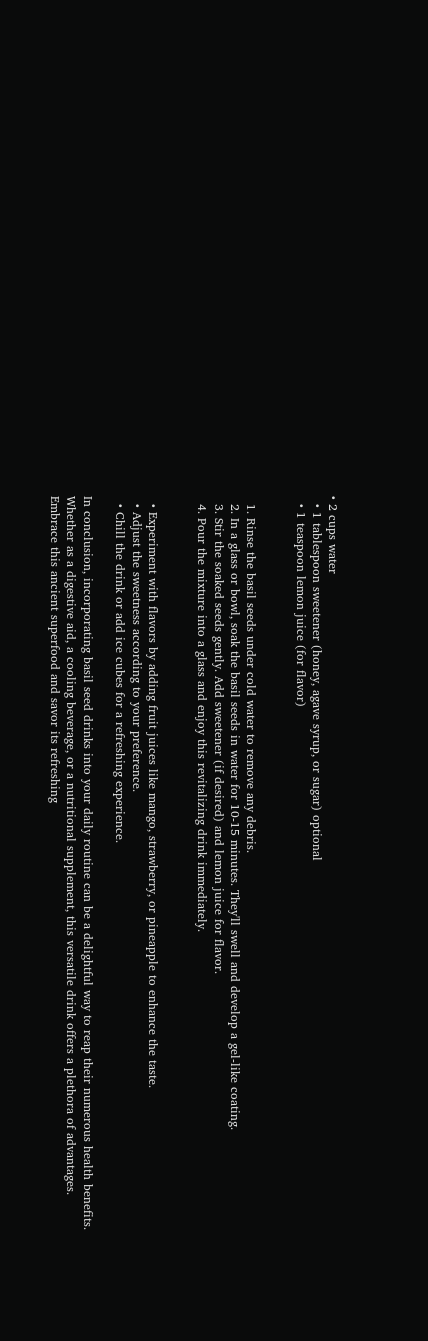• 2 cups water
  • 1 tablespoon sweetener (honey, agave syrup, or sugar) optional
  • 1 teaspoon lemon juice (for flavor)


  1. Rinse the basil seeds under cold water to remove any debris.
  2. In a glass or bowl, soak the basil seeds in water for 10-15 minutes. They'll swell and develop a gel-like coating.
  3. Stir the soaked seeds gently. Add sweetener (if desired) and lemon juice for flavor.
  4. Pour the mixture into a glass and enjoy this revitalizing drink immediately.


  • Experiment with flavors by adding fruit juices like mango, strawberry, or pineapple to enhance the taste.
  • Adjust the sweetness according to your preference.
  • Chill the drink or add ice cubes for a refreshing experience.

In conclusion, incorporating basil seed drinks into your daily routine can be a delightful way to reap their numerous health benefits. Whether as a digestive aid, a cooling beverage, or a nutritional supplement, this versatile drink offers a plethora of advantages. Embrace this ancient superfood and savor its refreshing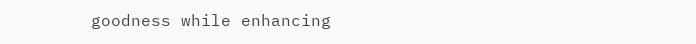goodness while enhancing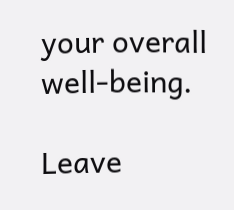your overall well-being.

Leave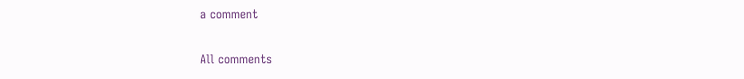a comment

All comments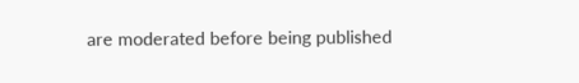are moderated before being published